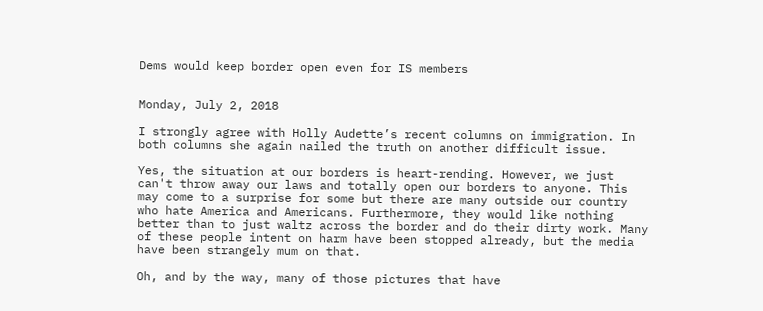Dems would keep border open even for IS members


Monday, July 2, 2018

I strongly agree with Holly Audette’s recent columns on immigration. In both columns she again nailed the truth on another difficult issue.

Yes, the situation at our borders is heart-rending. However, we just can't throw away our laws and totally open our borders to anyone. This may come to a surprise for some but there are many outside our country who hate America and Americans. Furthermore, they would like nothing better than to just waltz across the border and do their dirty work. Many of these people intent on harm have been stopped already, but the media have been strangely mum on that.

Oh, and by the way, many of those pictures that have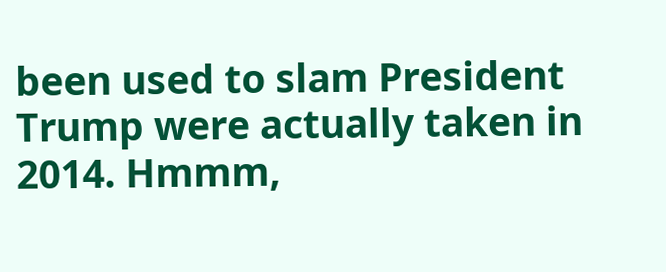been used to slam President Trump were actually taken in 2014. Hmmm,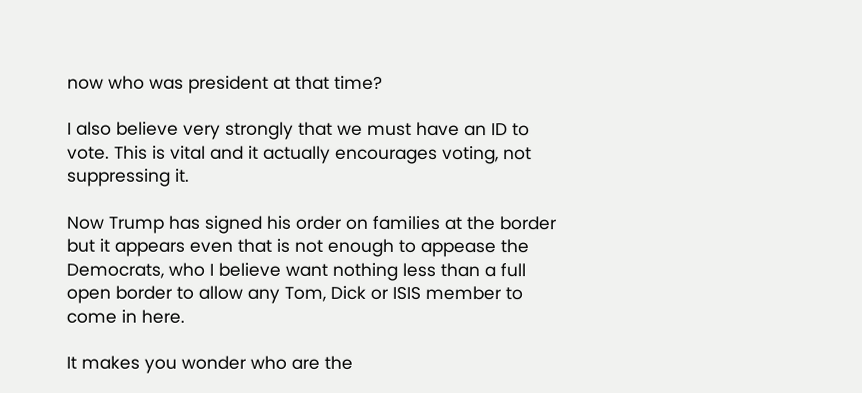now who was president at that time?

I also believe very strongly that we must have an ID to vote. This is vital and it actually encourages voting, not suppressing it.

Now Trump has signed his order on families at the border but it appears even that is not enough to appease the Democrats, who I believe want nothing less than a full open border to allow any Tom, Dick or ISIS member to come in here.

It makes you wonder who are the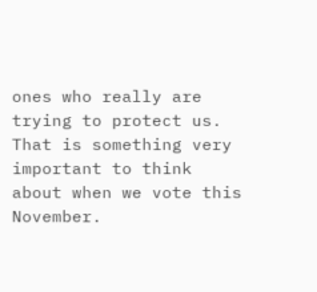ones who really are trying to protect us. That is something very important to think about when we vote this November.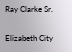Ray Clarke Sr.

Elizabeth City